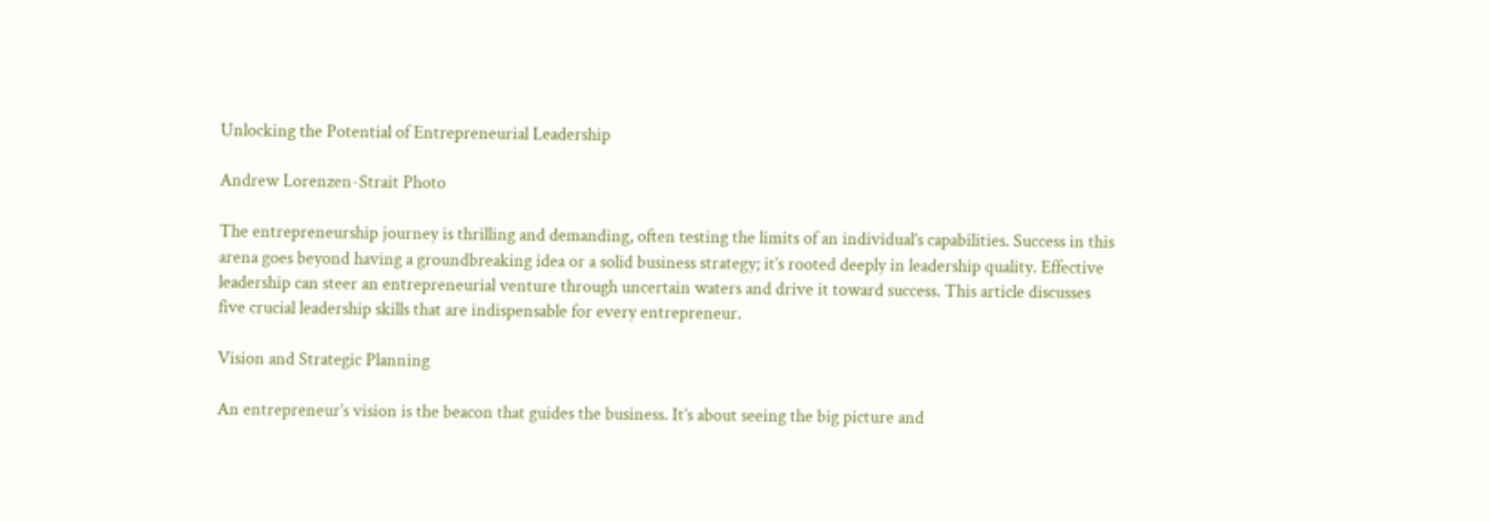Unlocking the Potential of Entrepreneurial Leadership

Andrew Lorenzen-Strait Photo

The entrepreneurship journey is thrilling and demanding, often testing the limits of an individual’s capabilities. Success in this arena goes beyond having a groundbreaking idea or a solid business strategy; it’s rooted deeply in leadership quality. Effective leadership can steer an entrepreneurial venture through uncertain waters and drive it toward success. This article discusses five crucial leadership skills that are indispensable for every entrepreneur.

Vision and Strategic Planning

An entrepreneur’s vision is the beacon that guides the business. It’s about seeing the big picture and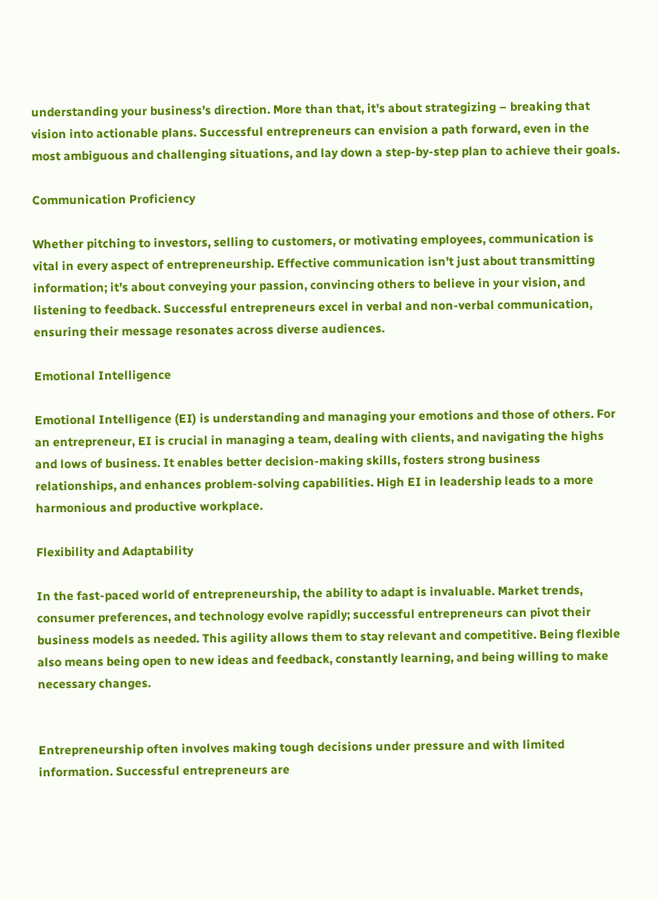understanding your business’s direction. More than that, it’s about strategizing – breaking that vision into actionable plans. Successful entrepreneurs can envision a path forward, even in the most ambiguous and challenging situations, and lay down a step-by-step plan to achieve their goals.

Communication Proficiency

Whether pitching to investors, selling to customers, or motivating employees, communication is vital in every aspect of entrepreneurship. Effective communication isn’t just about transmitting information; it’s about conveying your passion, convincing others to believe in your vision, and listening to feedback. Successful entrepreneurs excel in verbal and non-verbal communication, ensuring their message resonates across diverse audiences.

Emotional Intelligence

Emotional Intelligence (EI) is understanding and managing your emotions and those of others. For an entrepreneur, EI is crucial in managing a team, dealing with clients, and navigating the highs and lows of business. It enables better decision-making skills, fosters strong business relationships, and enhances problem-solving capabilities. High EI in leadership leads to a more harmonious and productive workplace.

Flexibility and Adaptability

In the fast-paced world of entrepreneurship, the ability to adapt is invaluable. Market trends, consumer preferences, and technology evolve rapidly; successful entrepreneurs can pivot their business models as needed. This agility allows them to stay relevant and competitive. Being flexible also means being open to new ideas and feedback, constantly learning, and being willing to make necessary changes.


Entrepreneurship often involves making tough decisions under pressure and with limited information. Successful entrepreneurs are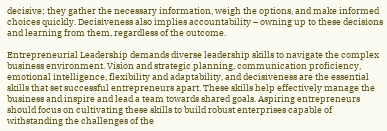decisive; they gather the necessary information, weigh the options, and make informed choices quickly. Decisiveness also implies accountability – owning up to these decisions and learning from them, regardless of the outcome.

Entrepreneurial Leadership demands diverse leadership skills to navigate the complex business environment. Vision and strategic planning, communication proficiency, emotional intelligence, flexibility and adaptability, and decisiveness are the essential skills that set successful entrepreneurs apart. These skills help effectively manage the business and inspire and lead a team towards shared goals. Aspiring entrepreneurs should focus on cultivating these skills to build robust enterprises capable of withstanding the challenges of the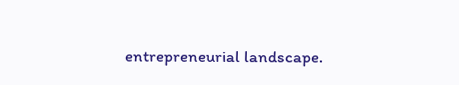entrepreneurial landscape.